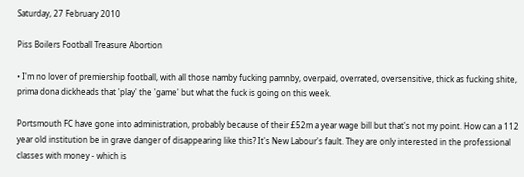Saturday, 27 February 2010

Piss Boilers Football Treasure Abortion

• I'm no lover of premiership football, with all those namby fucking pamnby, overpaid, overrated, oversensitive, thick as fucking shite, prima dona dickheads that 'play' the 'game' but what the fuck is going on this week.

Portsmouth FC have gone into administration, probably because of their £52m a year wage bill but that's not my point. How can a 112 year old institution be in grave danger of disappearing like this? It's New Labour's fault. They are only interested in the professional classes with money - which is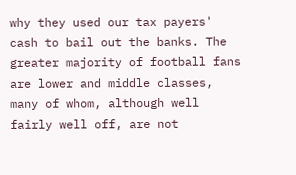why they used our tax payers' cash to bail out the banks. The greater majority of football fans are lower and middle classes, many of whom, although well fairly well off, are not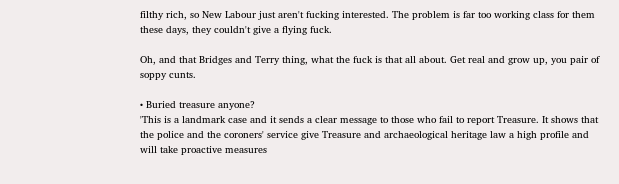filthy rich, so New Labour just aren't fucking interested. The problem is far too working class for them these days, they couldn't give a flying fuck.

Oh, and that Bridges and Terry thing, what the fuck is that all about. Get real and grow up, you pair of soppy cunts.

• Buried treasure anyone?
'This is a landmark case and it sends a clear message to those who fail to report Treasure. It shows that the police and the coroners' service give Treasure and archaeological heritage law a high profile and will take proactive measures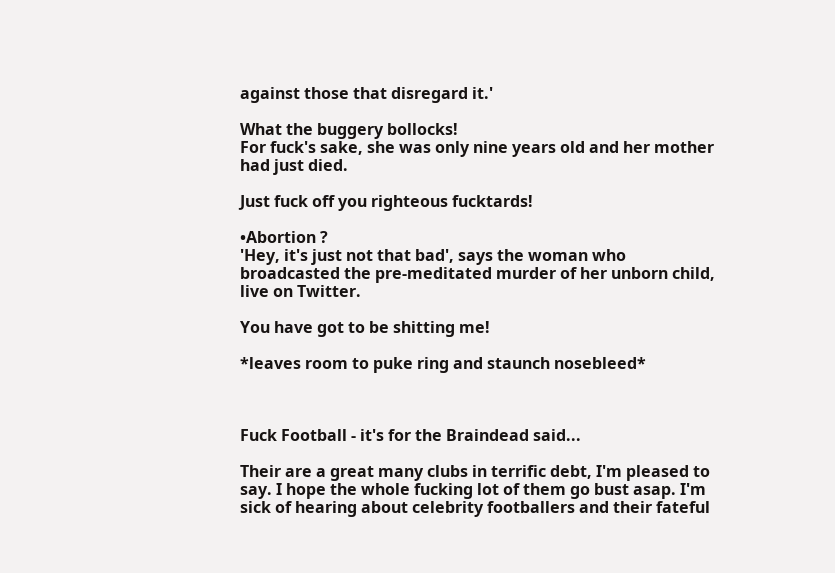against those that disregard it.'

What the buggery bollocks!
For fuck's sake, she was only nine years old and her mother had just died.

Just fuck off you righteous fucktards!

•Abortion ?
'Hey, it's just not that bad', says the woman who broadcasted the pre-meditated murder of her unborn child, live on Twitter.

You have got to be shitting me!

*leaves room to puke ring and staunch nosebleed*



Fuck Football - it's for the Braindead said...

Their are a great many clubs in terrific debt, I'm pleased to say. I hope the whole fucking lot of them go bust asap. I'm sick of hearing about celebrity footballers and their fateful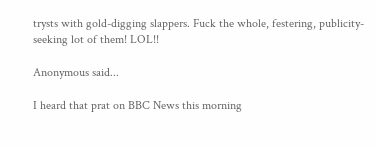trysts with gold-digging slappers. Fuck the whole, festering, publicity-seeking lot of them! LOL!!

Anonymous said...

I heard that prat on BBC News this morning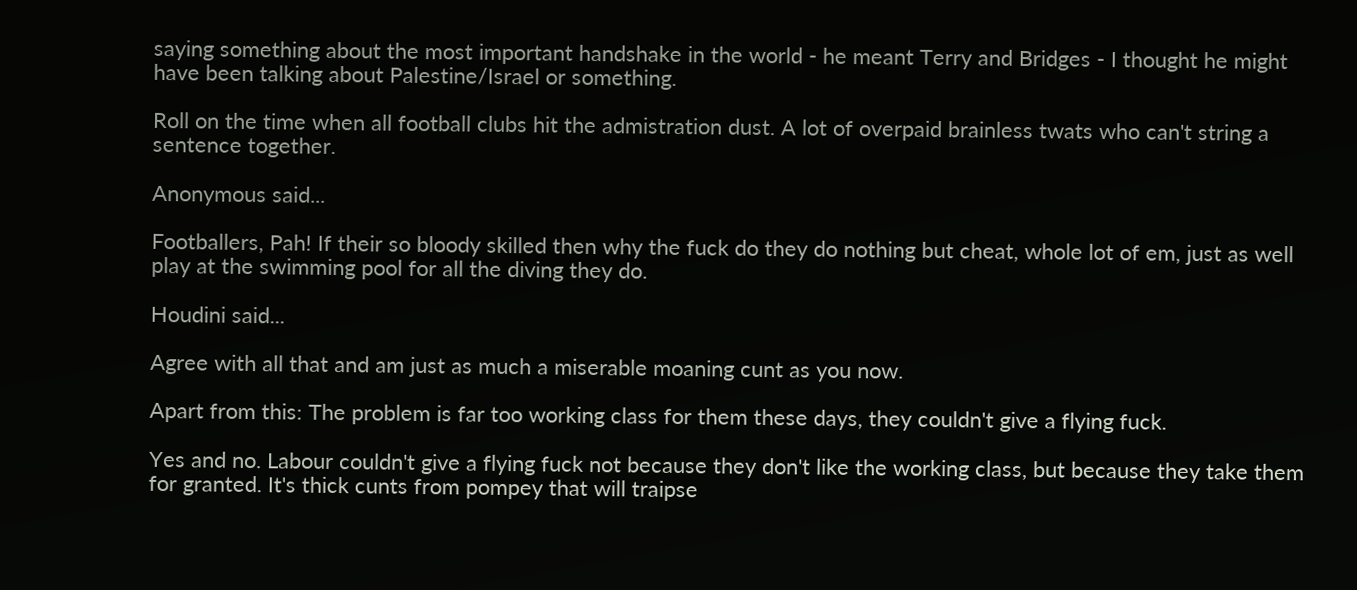saying something about the most important handshake in the world - he meant Terry and Bridges - I thought he might have been talking about Palestine/Israel or something.

Roll on the time when all football clubs hit the admistration dust. A lot of overpaid brainless twats who can't string a sentence together.

Anonymous said...

Footballers, Pah! If their so bloody skilled then why the fuck do they do nothing but cheat, whole lot of em, just as well play at the swimming pool for all the diving they do.

Houdini said...

Agree with all that and am just as much a miserable moaning cunt as you now.

Apart from this: The problem is far too working class for them these days, they couldn't give a flying fuck.

Yes and no. Labour couldn't give a flying fuck not because they don't like the working class, but because they take them for granted. It's thick cunts from pompey that will traipse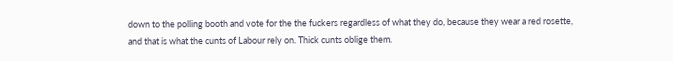down to the polling booth and vote for the the fuckers regardless of what they do, because they wear a red rosette, and that is what the cunts of Labour rely on. Thick cunts oblige them.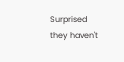Surprised they haven't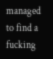managed to find a fucking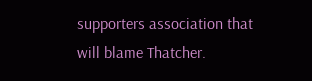supporters association that will blame Thatcher.